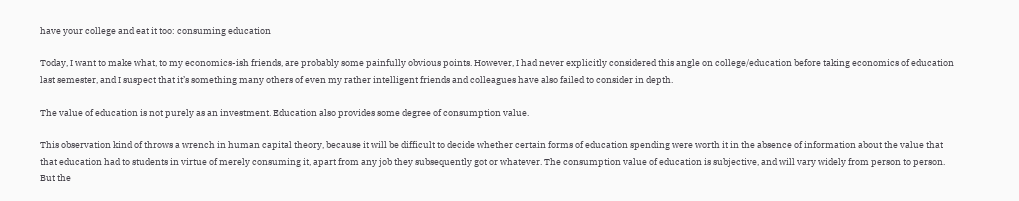have your college and eat it too: consuming education

Today, I want to make what, to my economics-ish friends, are probably some painfully obvious points. However, I had never explicitly considered this angle on college/education before taking economics of education last semester, and I suspect that it’s something many others of even my rather intelligent friends and colleagues have also failed to consider in depth.

The value of education is not purely as an investment. Education also provides some degree of consumption value.

This observation kind of throws a wrench in human capital theory, because it will be difficult to decide whether certain forms of education spending were worth it in the absence of information about the value that that education had to students in virtue of merely consuming it, apart from any job they subsequently got or whatever. The consumption value of education is subjective, and will vary widely from person to person. But the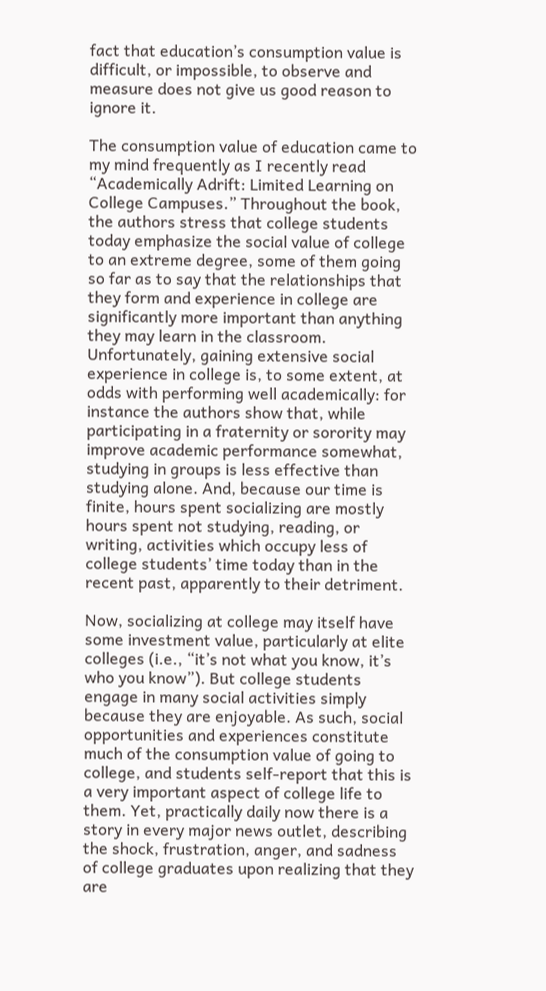fact that education’s consumption value is difficult, or impossible, to observe and measure does not give us good reason to ignore it.

The consumption value of education came to my mind frequently as I recently read “Academically Adrift: Limited Learning on College Campuses.” Throughout the book, the authors stress that college students today emphasize the social value of college to an extreme degree, some of them going so far as to say that the relationships that they form and experience in college are significantly more important than anything they may learn in the classroom. Unfortunately, gaining extensive social experience in college is, to some extent, at odds with performing well academically: for instance the authors show that, while participating in a fraternity or sorority may improve academic performance somewhat, studying in groups is less effective than studying alone. And, because our time is finite, hours spent socializing are mostly hours spent not studying, reading, or writing, activities which occupy less of college students’ time today than in the recent past, apparently to their detriment.

Now, socializing at college may itself have some investment value, particularly at elite colleges (i.e., “it’s not what you know, it’s who you know”). But college students engage in many social activities simply because they are enjoyable. As such, social opportunities and experiences constitute much of the consumption value of going to college, and students self-report that this is a very important aspect of college life to them. Yet, practically daily now there is a story in every major news outlet, describing the shock, frustration, anger, and sadness of college graduates upon realizing that they are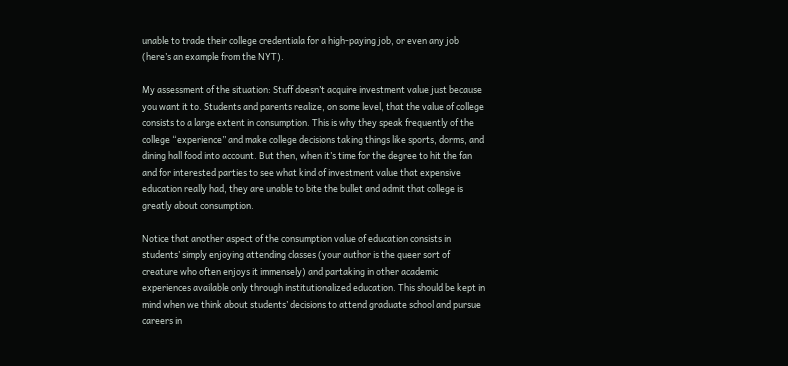unable to trade their college credentiala for a high-paying job, or even any job (here’s an example from the NYT).

My assessment of the situation: Stuff doesn’t acquire investment value just because you want it to. Students and parents realize, on some level, that the value of college consists to a large extent in consumption. This is why they speak frequently of the college “experience” and make college decisions taking things like sports, dorms, and dining hall food into account. But then, when it’s time for the degree to hit the fan and for interested parties to see what kind of investment value that expensive education really had, they are unable to bite the bullet and admit that college is greatly about consumption.

Notice that another aspect of the consumption value of education consists in students’ simply enjoying attending classes (your author is the queer sort of creature who often enjoys it immensely) and partaking in other academic experiences available only through institutionalized education. This should be kept in mind when we think about students’ decisions to attend graduate school and pursue careers in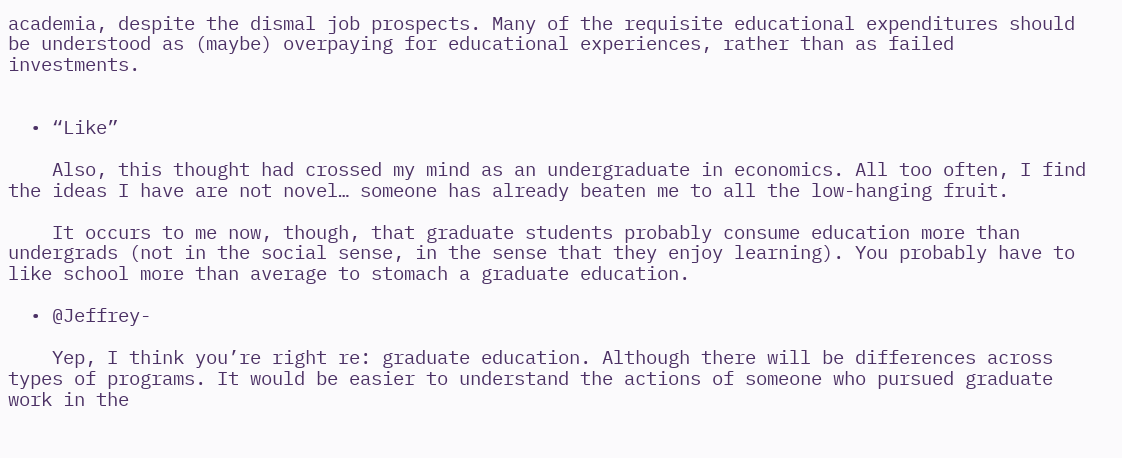academia, despite the dismal job prospects. Many of the requisite educational expenditures should be understood as (maybe) overpaying for educational experiences, rather than as failed investments.


  • “Like”

    Also, this thought had crossed my mind as an undergraduate in economics. All too often, I find the ideas I have are not novel… someone has already beaten me to all the low-hanging fruit.

    It occurs to me now, though, that graduate students probably consume education more than undergrads (not in the social sense, in the sense that they enjoy learning). You probably have to like school more than average to stomach a graduate education.

  • @Jeffrey-

    Yep, I think you’re right re: graduate education. Although there will be differences across types of programs. It would be easier to understand the actions of someone who pursued graduate work in the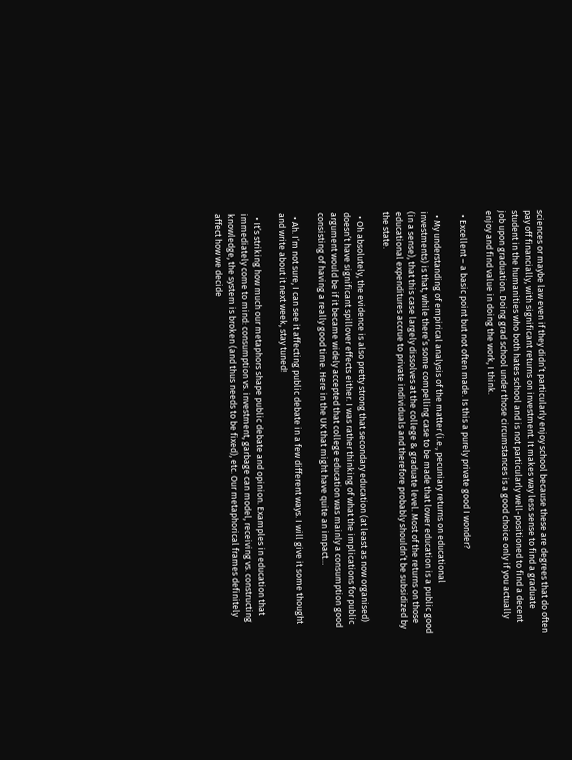sciences or maybe law even if they didn’t particularly enjoy school because these are degrees that do often pay off financially, with significant returns on investment. It makes way less sense to find a graduate student in the humanities who both hates school and is not particularly well-positioned to find a decent job upon graduation. Doing grad school under those circumstances is a good choice only if you actually enjoy and find value in doing the work, I think.

  • Excellent – a basic point but not often made. Is this a purely private good I wonder?

  • My understanding of empirical analysis of the matter (i.e., pecuniary returns on educational investments) is that, while there’s some compelling case to be made that lower education is a public good (in a sense), that this case largely dissolves at the college & graduate level. Most of the returns on those educational expenditures accrue to private individuals and therefore probably shouldn’t be subsidized by the state.

  • Oh absolutely, the evidence is also pretty strong that secondary education (at least as now organised) doesn’t have significant spillover effects either. I was rather thinking of what the implications for public argument would be if it became widely accepted that college education was mainly a consumption good consisting of having a really good time. Here in the UK that might have quite an impact…

  • Ah. I’m not sure, I can see it affecting public debate in a few different ways. I will give it some thought and write about it next week, stay tuned!

  • It’s striking how much our metaphors shape public debate and opinion. Examples in education that immediately come to mind: consumption vs. investment, garbage can model, receiving vs. constructing knowledge, the system is broken (and thus needs to be fixed), etc. Our metaphorical frames definitely affect how we decide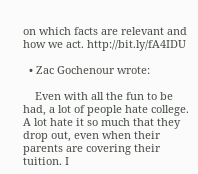on which facts are relevant and how we act. http://bit.ly/fA4IDU

  • Zac Gochenour wrote:

    Even with all the fun to be had, a lot of people hate college. A lot hate it so much that they drop out, even when their parents are covering their tuition. I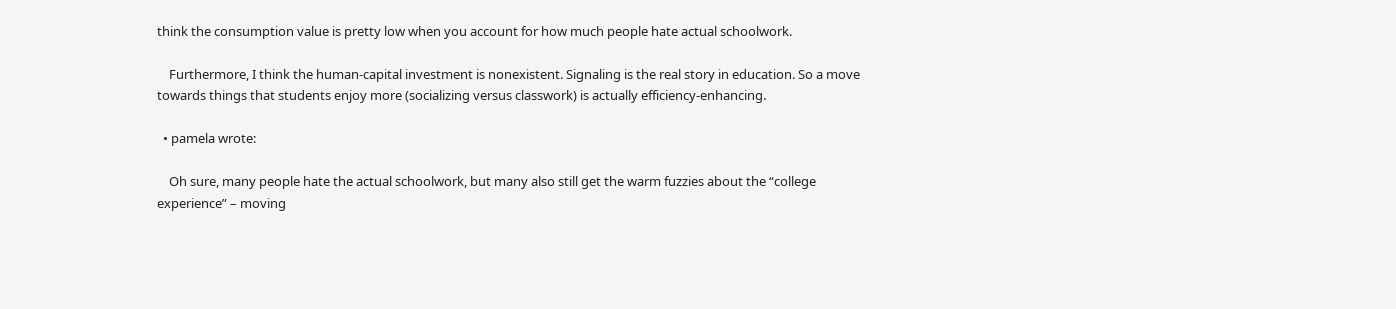think the consumption value is pretty low when you account for how much people hate actual schoolwork.

    Furthermore, I think the human-capital investment is nonexistent. Signaling is the real story in education. So a move towards things that students enjoy more (socializing versus classwork) is actually efficiency-enhancing.

  • pamela wrote:

    Oh sure, many people hate the actual schoolwork, but many also still get the warm fuzzies about the “college experience” – moving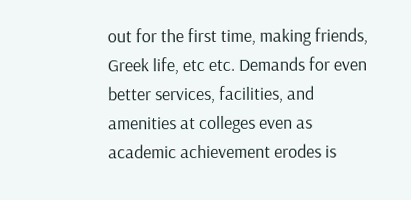out for the first time, making friends, Greek life, etc etc. Demands for even better services, facilities, and amenities at colleges even as academic achievement erodes is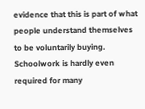evidence that this is part of what people understand themselves to be voluntarily buying. Schoolwork is hardly even required for many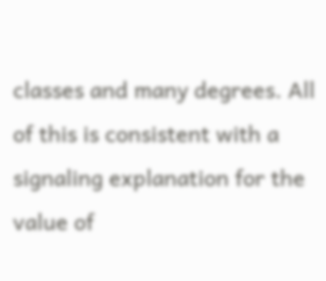classes and many degrees. All of this is consistent with a signaling explanation for the value of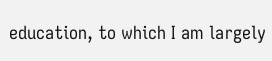education, to which I am largely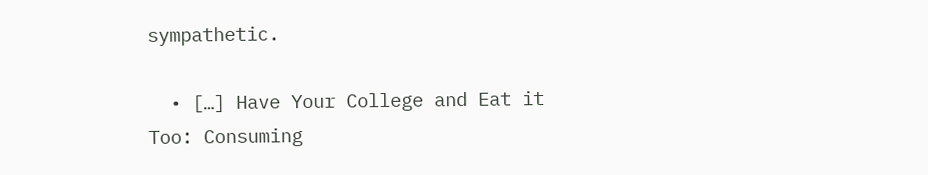sympathetic.

  • […] Have Your College and Eat it Too: Consuming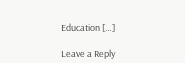Education […]

Leave a Reply